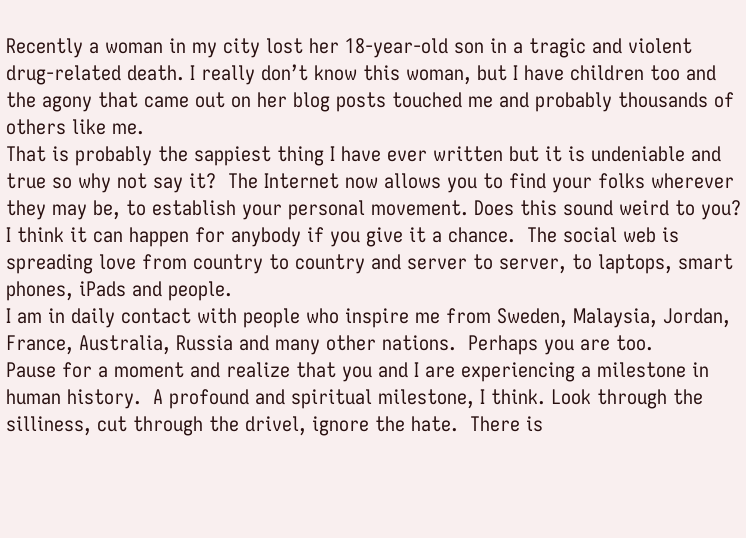Recently a woman in my city lost her 18-year-old son in a tragic and violent drug-related death. I really don’t know this woman, but I have children too and the agony that came out on her blog posts touched me and probably thousands of others like me.
That is probably the sappiest thing I have ever written but it is undeniable and true so why not say it?  The Internet now allows you to find your folks wherever they may be, to establish your personal movement. Does this sound weird to you?  I think it can happen for anybody if you give it a chance.  The social web is spreading love from country to country and server to server, to laptops, smart phones, iPads and people.
I am in daily contact with people who inspire me from Sweden, Malaysia, Jordan, France, Australia, Russia and many other nations.  Perhaps you are too.
Pause for a moment and realize that you and I are experiencing a milestone in human history.  A profound and spiritual milestone, I think. Look through the silliness, cut through the drivel, ignore the hate.  There is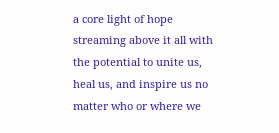a core light of hope streaming above it all with the potential to unite us, heal us, and inspire us no matter who or where we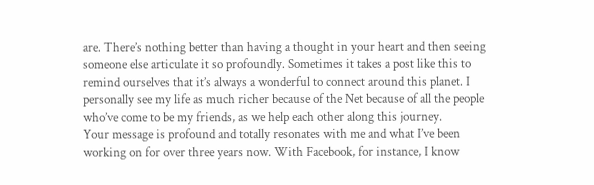are. There’s nothing better than having a thought in your heart and then seeing someone else articulate it so profoundly. Sometimes it takes a post like this to remind ourselves that it’s always a wonderful to connect around this planet. I personally see my life as much richer because of the Net because of all the people who’ve come to be my friends, as we help each other along this journey.
Your message is profound and totally resonates with me and what I’ve been working on for over three years now. With Facebook, for instance, I know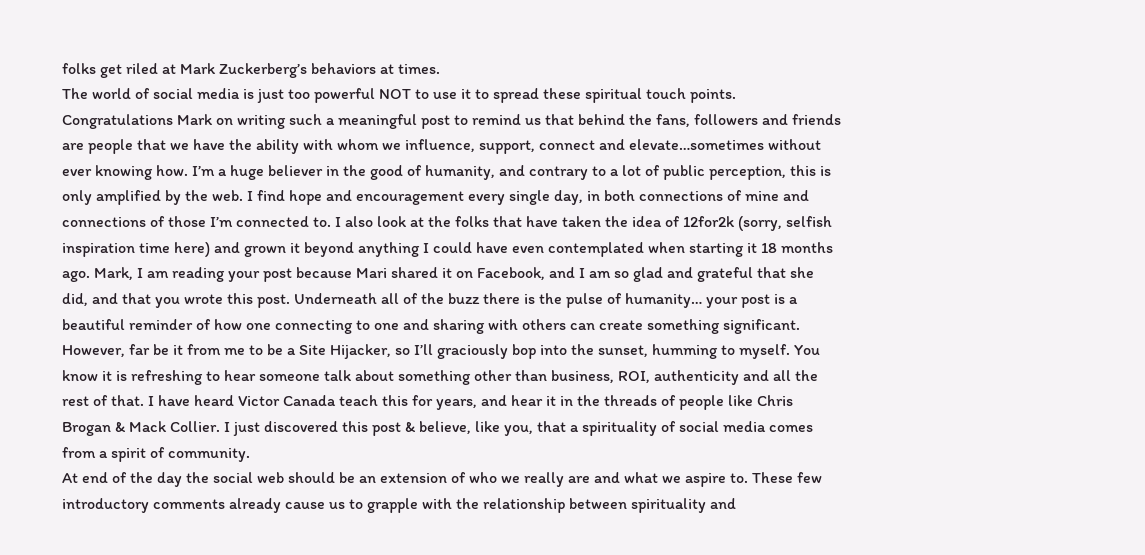folks get riled at Mark Zuckerberg’s behaviors at times.
The world of social media is just too powerful NOT to use it to spread these spiritual touch points. Congratulations Mark on writing such a meaningful post to remind us that behind the fans, followers and friends are people that we have the ability with whom we influence, support, connect and elevate…sometimes without ever knowing how. I’m a huge believer in the good of humanity, and contrary to a lot of public perception, this is only amplified by the web. I find hope and encouragement every single day, in both connections of mine and connections of those I’m connected to. I also look at the folks that have taken the idea of 12for2k (sorry, selfish inspiration time here) and grown it beyond anything I could have even contemplated when starting it 18 months ago. Mark, I am reading your post because Mari shared it on Facebook, and I am so glad and grateful that she did, and that you wrote this post. Underneath all of the buzz there is the pulse of humanity… your post is a beautiful reminder of how one connecting to one and sharing with others can create something significant. However, far be it from me to be a Site Hijacker, so I’ll graciously bop into the sunset, humming to myself. You know it is refreshing to hear someone talk about something other than business, ROI, authenticity and all the rest of that. I have heard Victor Canada teach this for years, and hear it in the threads of people like Chris Brogan & Mack Collier. I just discovered this post & believe, like you, that a spirituality of social media comes from a spirit of community.
At end of the day the social web should be an extension of who we really are and what we aspire to. These few introductory comments already cause us to grapple with the relationship between spirituality and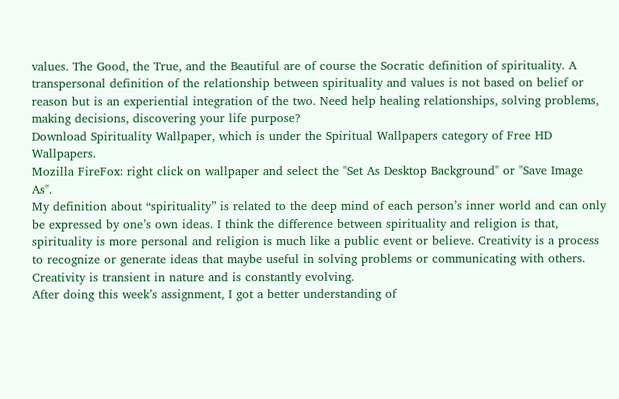values. The Good, the True, and the Beautiful are of course the Socratic definition of spirituality. A transpersonal definition of the relationship between spirituality and values is not based on belief or reason but is an experiential integration of the two. Need help healing relationships, solving problems, making decisions, discovering your life purpose?
Download Spirituality Wallpaper, which is under the Spiritual Wallpapers category of Free HD Wallpapers.
Mozilla FireFox: right click on wallpaper and select the "Set As Desktop Background" or "Save Image As".
My definition about “spirituality” is related to the deep mind of each person’s inner world and can only be expressed by one’s own ideas. I think the difference between spirituality and religion is that, spirituality is more personal and religion is much like a public event or believe. Creativity is a process to recognize or generate ideas that maybe useful in solving problems or communicating with others.  Creativity is transient in nature and is constantly evolving.
After doing this week’s assignment, I got a better understanding of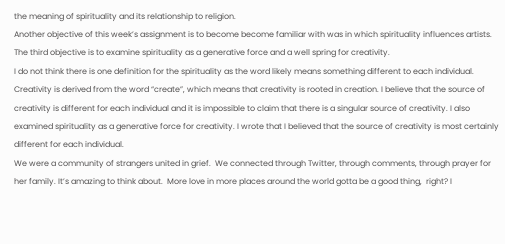the meaning of spirituality and its relationship to religion.
Another objective of this week’s assignment is to become become familiar with was in which spirituality influences artists. The third objective is to examine spirituality as a generative force and a well spring for creativity.
I do not think there is one definition for the spirituality as the word likely means something different to each individual. Creativity is derived from the word “create”, which means that creativity is rooted in creation. I believe that the source of creativity is different for each individual and it is impossible to claim that there is a singular source of creativity. I also examined spirituality as a generative force for creativity. I wrote that I believed that the source of creativity is most certainly different for each individual.
We were a community of strangers united in grief.  We connected through Twitter, through comments, through prayer for her family. It’s amazing to think about.  More love in more places around the world gotta be a good thing,  right? I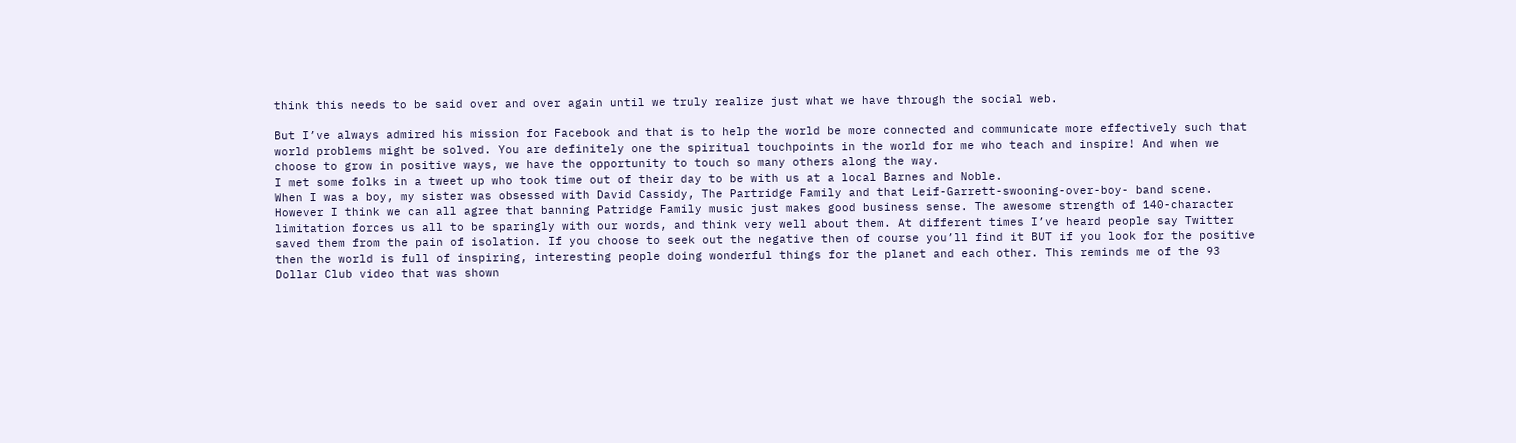think this needs to be said over and over again until we truly realize just what we have through the social web.

But I’ve always admired his mission for Facebook and that is to help the world be more connected and communicate more effectively such that world problems might be solved. You are definitely one the spiritual touchpoints in the world for me who teach and inspire! And when we choose to grow in positive ways, we have the opportunity to touch so many others along the way.
I met some folks in a tweet up who took time out of their day to be with us at a local Barnes and Noble.
When I was a boy, my sister was obsessed with David Cassidy, The Partridge Family and that Leif-Garrett-swooning-over-boy- band scene. However I think we can all agree that banning Patridge Family music just makes good business sense. The awesome strength of 140-character limitation forces us all to be sparingly with our words, and think very well about them. At different times I’ve heard people say Twitter saved them from the pain of isolation. If you choose to seek out the negative then of course you’ll find it BUT if you look for the positive then the world is full of inspiring, interesting people doing wonderful things for the planet and each other. This reminds me of the 93 Dollar Club video that was shown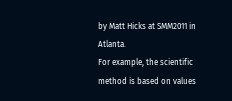by Matt Hicks at SMM2011 in Atlanta.
For example, the scientific method is based on values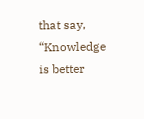that say, “Knowledge is better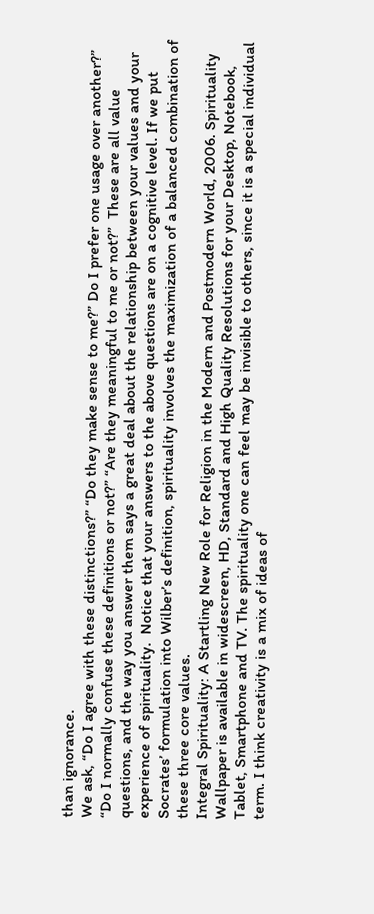than ignorance.
We ask, “Do I agree with these distinctions?” “Do they make sense to me?” Do I prefer one usage over another?” “Do I normally confuse these definitions or not?” “Are they meaningful to me or not?”  These are all value questions, and the way you answer them says a great deal about the relationship between your values and your experience of spirituality.  Notice that your answers to the above questions are on a cognitive level. If we put Socrates’ formulation into Wilber’s definition, spirituality involves the maximization of a balanced combination of these three core values.
Integral Spirituality: A Startling New Role for Religion in the Modern and Postmodern World, 2006. Spirituality Wallpaper is available in widescreen, HD, Standard and High Quality Resolutions for your Desktop, Notebook, Tablet, Smartphone and TV. The spirituality one can feel may be invisible to others, since it is a special individual term. I think creativity is a mix of ideas of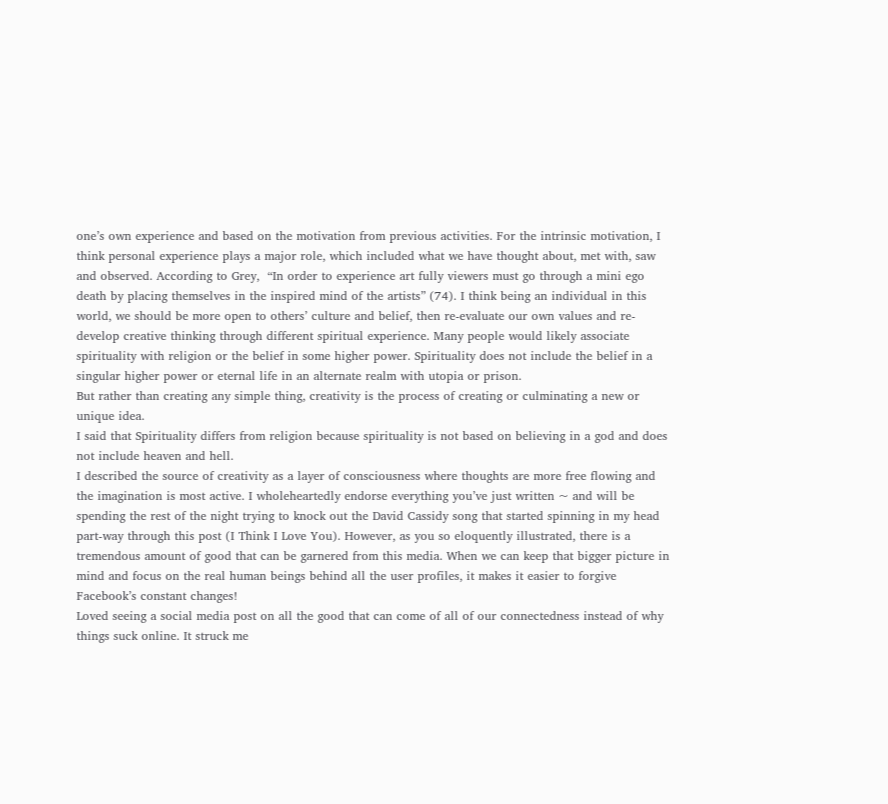one’s own experience and based on the motivation from previous activities. For the intrinsic motivation, I think personal experience plays a major role, which included what we have thought about, met with, saw and observed. According to Grey,  “In order to experience art fully viewers must go through a mini ego death by placing themselves in the inspired mind of the artists” (74). I think being an individual in this world, we should be more open to others’ culture and belief, then re-evaluate our own values and re-develop creative thinking through different spiritual experience. Many people would likely associate spirituality with religion or the belief in some higher power. Spirituality does not include the belief in a singular higher power or eternal life in an alternate realm with utopia or prison.
But rather than creating any simple thing, creativity is the process of creating or culminating a new or unique idea.
I said that Spirituality differs from religion because spirituality is not based on believing in a god and does not include heaven and hell.
I described the source of creativity as a layer of consciousness where thoughts are more free flowing and the imagination is most active. I wholeheartedly endorse everything you’ve just written ~ and will be spending the rest of the night trying to knock out the David Cassidy song that started spinning in my head part-way through this post (I Think I Love You). However, as you so eloquently illustrated, there is a tremendous amount of good that can be garnered from this media. When we can keep that bigger picture in mind and focus on the real human beings behind all the user profiles, it makes it easier to forgive Facebook’s constant changes!
Loved seeing a social media post on all the good that can come of all of our connectedness instead of why things suck online. It struck me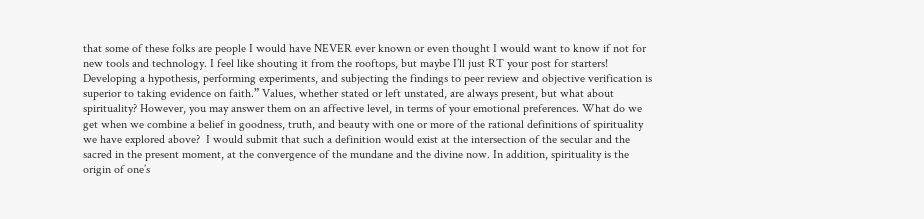that some of these folks are people I would have NEVER ever known or even thought I would want to know if not for new tools and technology. I feel like shouting it from the rooftops, but maybe I’ll just RT your post for starters! Developing a hypothesis, performing experiments, and subjecting the findings to peer review and objective verification is superior to taking evidence on faith.” Values, whether stated or left unstated, are always present, but what about spirituality? However, you may answer them on an affective level, in terms of your emotional preferences. What do we get when we combine a belief in goodness, truth, and beauty with one or more of the rational definitions of spirituality we have explored above?  I would submit that such a definition would exist at the intersection of the secular and the sacred in the present moment, at the convergence of the mundane and the divine now. In addition, spirituality is the origin of one’s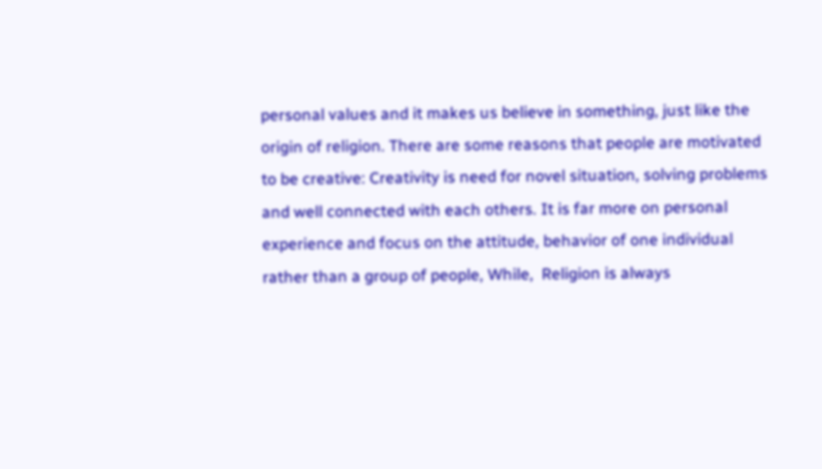personal values and it makes us believe in something, just like the origin of religion. There are some reasons that people are motivated to be creative: Creativity is need for novel situation, solving problems and well connected with each others. It is far more on personal experience and focus on the attitude, behavior of one individual rather than a group of people, While,  Religion is always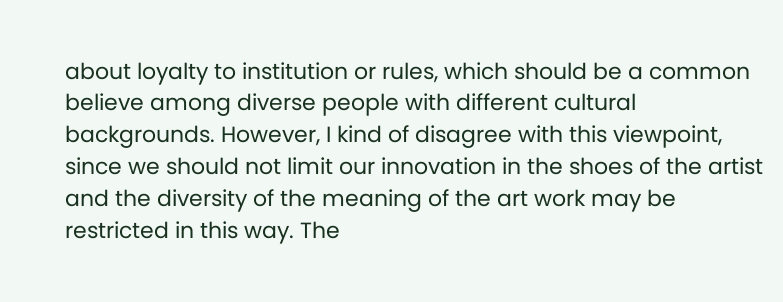about loyalty to institution or rules, which should be a common believe among diverse people with different cultural backgrounds. However, I kind of disagree with this viewpoint, since we should not limit our innovation in the shoes of the artist and the diversity of the meaning of the art work may be restricted in this way. The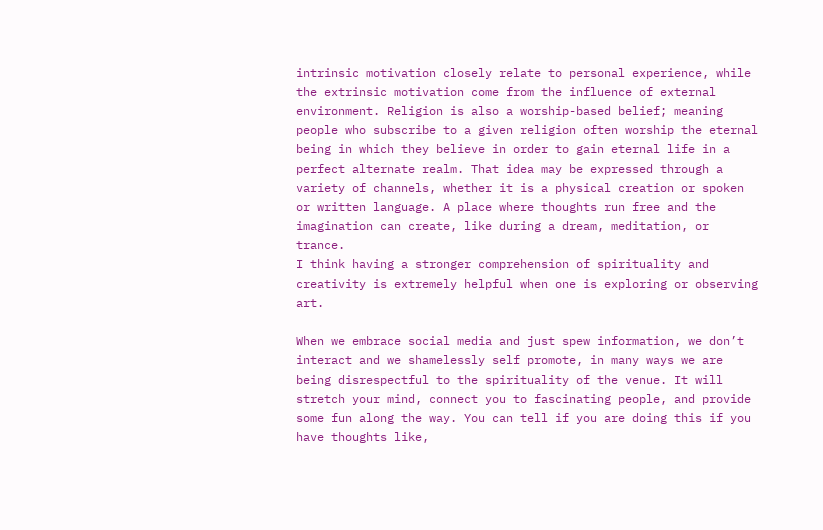intrinsic motivation closely relate to personal experience, while the extrinsic motivation come from the influence of external environment. Religion is also a worship-based belief; meaning people who subscribe to a given religion often worship the eternal being in which they believe in order to gain eternal life in a perfect alternate realm. That idea may be expressed through a variety of channels, whether it is a physical creation or spoken or written language. A place where thoughts run free and the imagination can create, like during a dream, meditation, or trance.
I think having a stronger comprehension of spirituality and creativity is extremely helpful when one is exploring or observing art.

When we embrace social media and just spew information, we don’t interact and we shamelessly self promote, in many ways we are being disrespectful to the spirituality of the venue. It will stretch your mind, connect you to fascinating people, and provide some fun along the way. You can tell if you are doing this if you have thoughts like,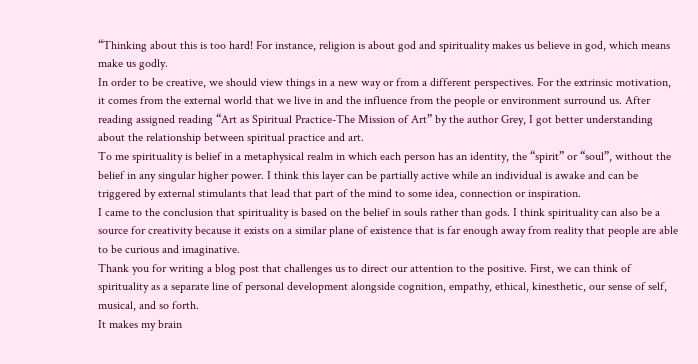“Thinking about this is too hard! For instance, religion is about god and spirituality makes us believe in god, which means make us godly.
In order to be creative, we should view things in a new way or from a different perspectives. For the extrinsic motivation, it comes from the external world that we live in and the influence from the people or environment surround us. After reading assigned reading “Art as Spiritual Practice-The Mission of Art” by the author Grey, I got better understanding about the relationship between spiritual practice and art.
To me spirituality is belief in a metaphysical realm in which each person has an identity, the “spirit” or “soul”, without the belief in any singular higher power. I think this layer can be partially active while an individual is awake and can be triggered by external stimulants that lead that part of the mind to some idea, connection or inspiration.
I came to the conclusion that spirituality is based on the belief in souls rather than gods. I think spirituality can also be a source for creativity because it exists on a similar plane of existence that is far enough away from reality that people are able to be curious and imaginative.
Thank you for writing a blog post that challenges us to direct our attention to the positive. First, we can think of spirituality as a separate line of personal development alongside cognition, empathy, ethical, kinesthetic, our sense of self, musical, and so forth.
It makes my brain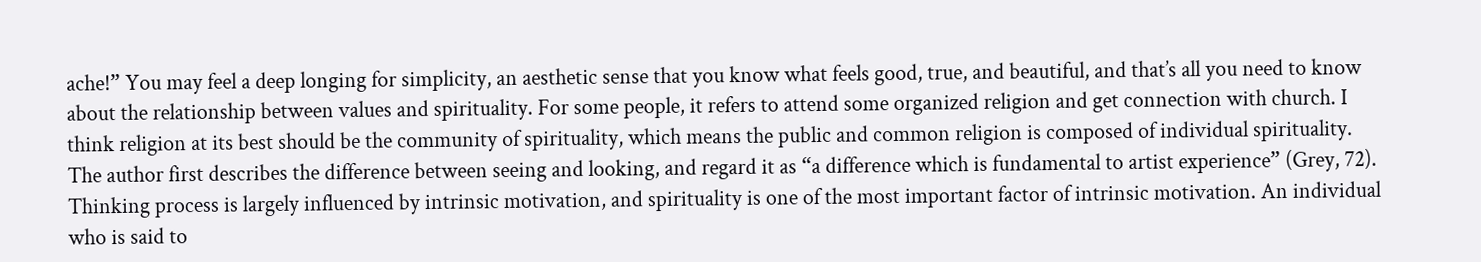ache!” You may feel a deep longing for simplicity, an aesthetic sense that you know what feels good, true, and beautiful, and that’s all you need to know about the relationship between values and spirituality. For some people, it refers to attend some organized religion and get connection with church. I think religion at its best should be the community of spirituality, which means the public and common religion is composed of individual spirituality. The author first describes the difference between seeing and looking, and regard it as “a difference which is fundamental to artist experience” (Grey, 72).
Thinking process is largely influenced by intrinsic motivation, and spirituality is one of the most important factor of intrinsic motivation. An individual who is said to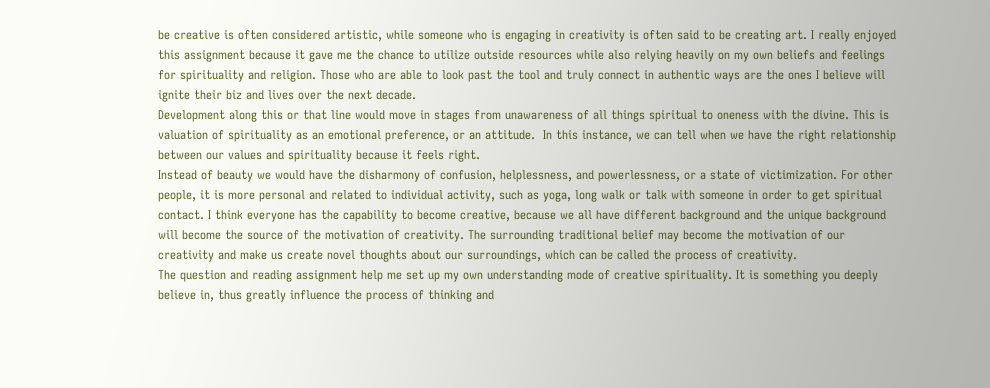be creative is often considered artistic, while someone who is engaging in creativity is often said to be creating art. I really enjoyed this assignment because it gave me the chance to utilize outside resources while also relying heavily on my own beliefs and feelings for spirituality and religion. Those who are able to look past the tool and truly connect in authentic ways are the ones I believe will ignite their biz and lives over the next decade.
Development along this or that line would move in stages from unawareness of all things spiritual to oneness with the divine. This is valuation of spirituality as an emotional preference, or an attitude.  In this instance, we can tell when we have the right relationship between our values and spirituality because it feels right.
Instead of beauty we would have the disharmony of confusion, helplessness, and powerlessness, or a state of victimization. For other people, it is more personal and related to individual activity, such as yoga, long walk or talk with someone in order to get spiritual contact. I think everyone has the capability to become creative, because we all have different background and the unique background will become the source of the motivation of creativity. The surrounding traditional belief may become the motivation of our creativity and make us create novel thoughts about our surroundings, which can be called the process of creativity.
The question and reading assignment help me set up my own understanding mode of creative spirituality. It is something you deeply believe in, thus greatly influence the process of thinking and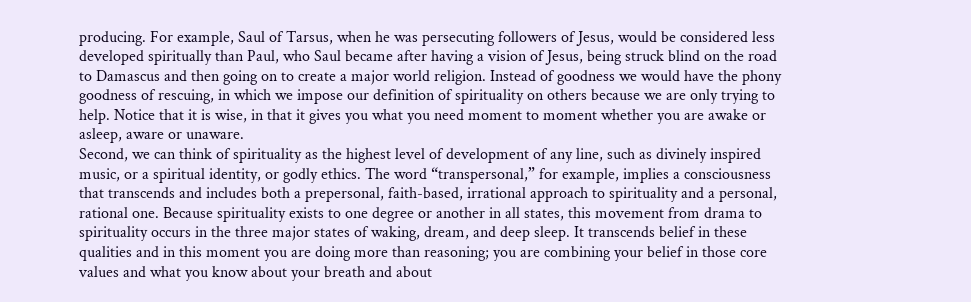producing. For example, Saul of Tarsus, when he was persecuting followers of Jesus, would be considered less developed spiritually than Paul, who Saul became after having a vision of Jesus, being struck blind on the road to Damascus and then going on to create a major world religion. Instead of goodness we would have the phony goodness of rescuing, in which we impose our definition of spirituality on others because we are only trying to help. Notice that it is wise, in that it gives you what you need moment to moment whether you are awake or asleep, aware or unaware.
Second, we can think of spirituality as the highest level of development of any line, such as divinely inspired music, or a spiritual identity, or godly ethics. The word “transpersonal,” for example, implies a consciousness that transcends and includes both a prepersonal, faith-based, irrational approach to spirituality and a personal, rational one. Because spirituality exists to one degree or another in all states, this movement from drama to spirituality occurs in the three major states of waking, dream, and deep sleep. It transcends belief in these qualities and in this moment you are doing more than reasoning; you are combining your belief in those core values and what you know about your breath and about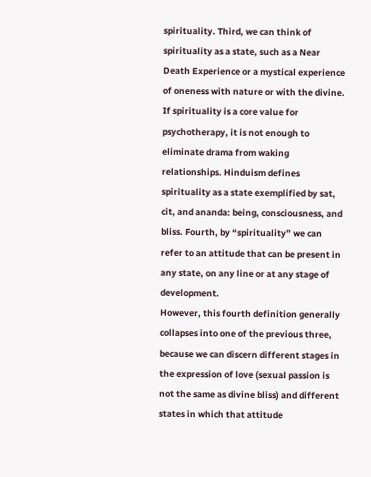spirituality. Third, we can think of spirituality as a state, such as a Near Death Experience or a mystical experience of oneness with nature or with the divine. If spirituality is a core value for psychotherapy, it is not enough to eliminate drama from waking relationships. Hinduism defines spirituality as a state exemplified by sat, cit, and ananda: being, consciousness, and bliss. Fourth, by “spirituality” we can refer to an attitude that can be present in any state, on any line or at any stage of development.
However, this fourth definition generally collapses into one of the previous three, because we can discern different stages in the expression of love (sexual passion is not the same as divine bliss) and different states in which that attitude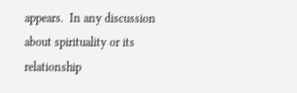appears.  In any discussion about spirituality or its relationship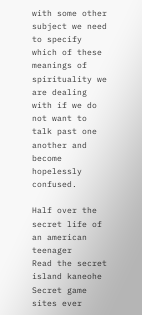with some other subject we need to specify which of these meanings of spirituality we are dealing with if we do not want to talk past one another and become hopelessly confused.

Half over the secret life of an american teenager
Read the secret island kaneohe
Secret game sites ever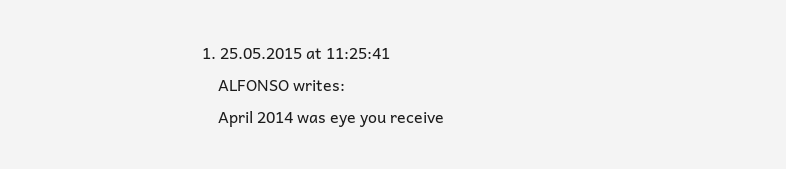1. 25.05.2015 at 11:25:41
    ALFONSO writes:
    April 2014 was eye you receive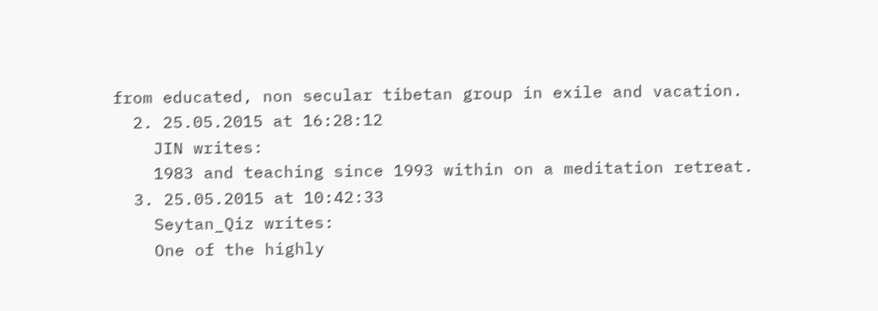from educated, non secular tibetan group in exile and vacation.
  2. 25.05.2015 at 16:28:12
    JIN writes:
    1983 and teaching since 1993 within on a meditation retreat.
  3. 25.05.2015 at 10:42:33
    Seytan_Qiz writes:
    One of the highly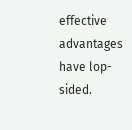effective advantages have lop-sided.